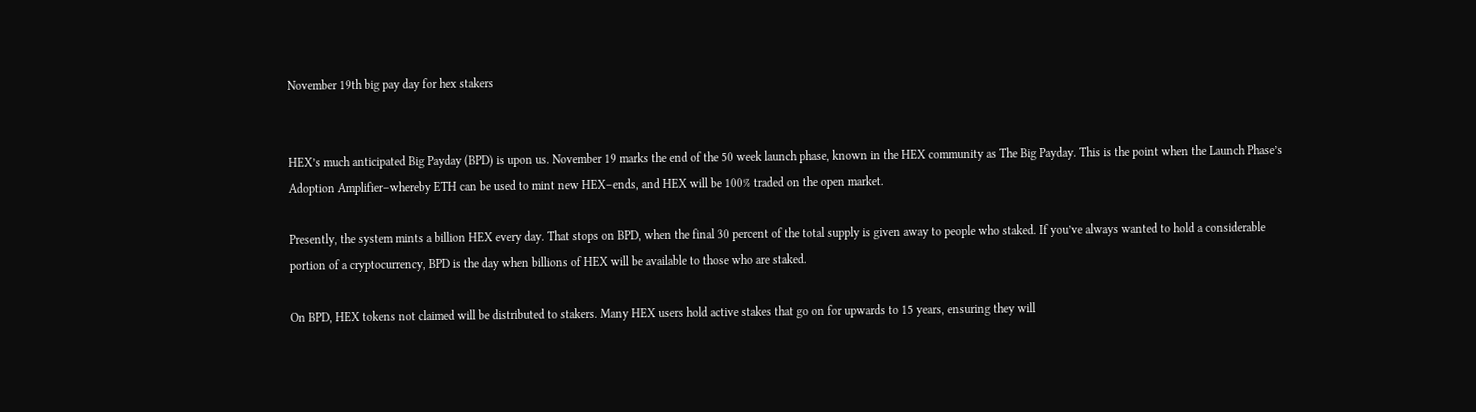November 19th big pay day for hex stakers


HEX’s much anticipated Big Payday (BPD) is upon us. November 19 marks the end of the 50 week launch phase, known in the HEX community as The Big Payday. This is the point when the Launch Phase’s Adoption Amplifier–whereby ETH can be used to mint new HEX–ends, and HEX will be 100% traded on the open market.

Presently, the system mints a billion HEX every day. That stops on BPD, when the final 30 percent of the total supply is given away to people who staked. If you’ve always wanted to hold a considerable portion of a cryptocurrency, BPD is the day when billions of HEX will be available to those who are staked.

On BPD, HEX tokens not claimed will be distributed to stakers. Many HEX users hold active stakes that go on for upwards to 15 years, ensuring they will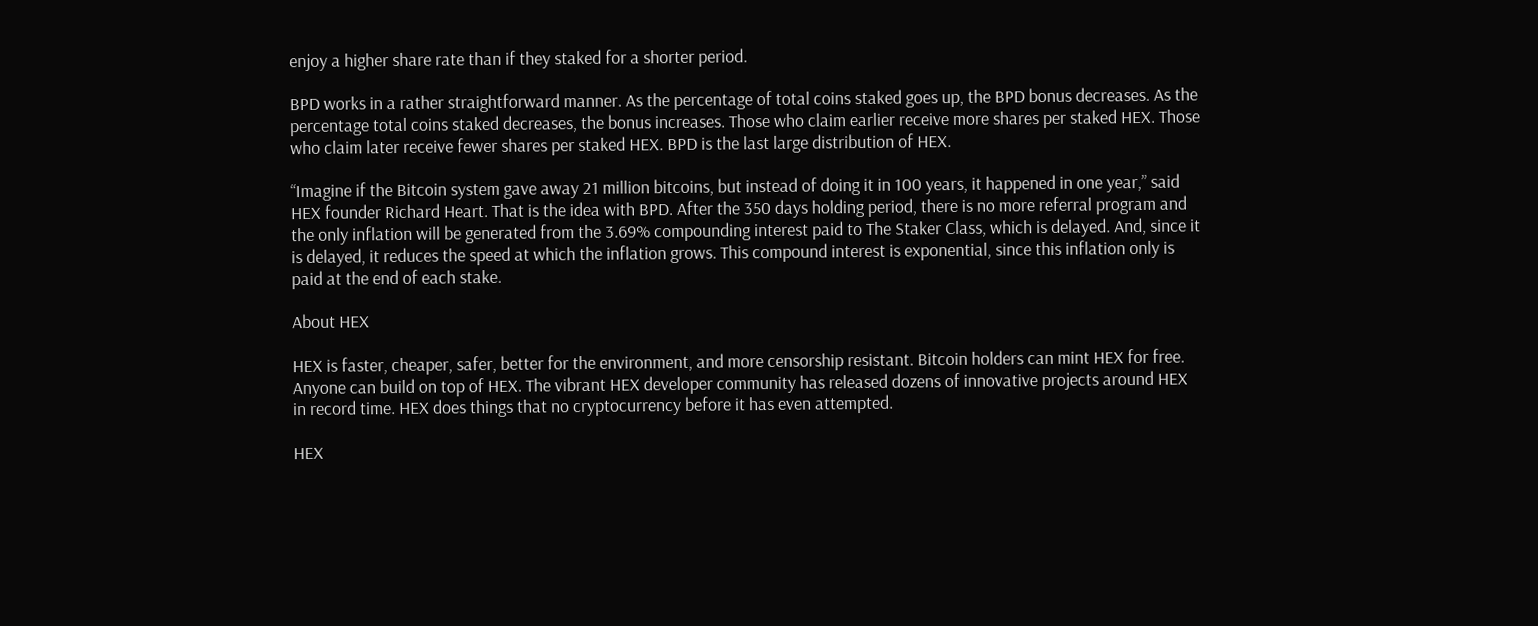enjoy a higher share rate than if they staked for a shorter period.

BPD works in a rather straightforward manner. As the percentage of total coins staked goes up, the BPD bonus decreases. As the percentage total coins staked decreases, the bonus increases. Those who claim earlier receive more shares per staked HEX. Those who claim later receive fewer shares per staked HEX. BPD is the last large distribution of HEX.

“Imagine if the Bitcoin system gave away 21 million bitcoins, but instead of doing it in 100 years, it happened in one year,” said HEX founder Richard Heart. That is the idea with BPD. After the 350 days holding period, there is no more referral program and the only inflation will be generated from the 3.69% compounding interest paid to The Staker Class, which is delayed. And, since it is delayed, it reduces the speed at which the inflation grows. This compound interest is exponential, since this inflation only is paid at the end of each stake.

About HEX

HEX is faster, cheaper, safer, better for the environment, and more censorship resistant. Bitcoin holders can mint HEX for free. Anyone can build on top of HEX. The vibrant HEX developer community has released dozens of innovative projects around HEX in record time. HEX does things that no cryptocurrency before it has even attempted.

HEX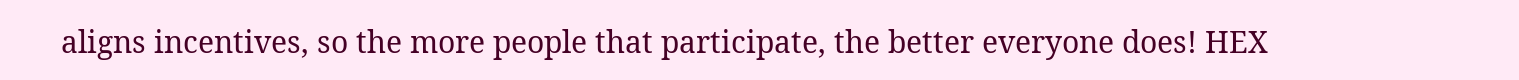aligns incentives, so the more people that participate, the better everyone does! HEX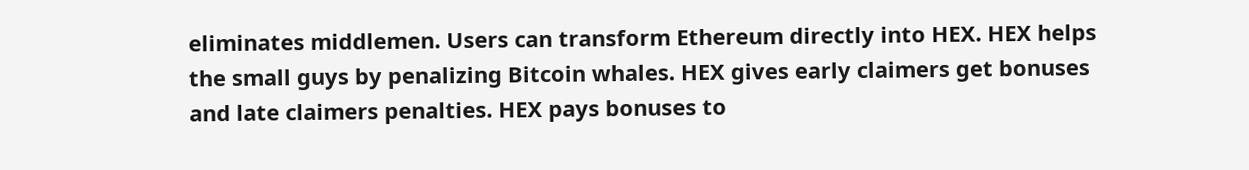eliminates middlemen. Users can transform Ethereum directly into HEX. HEX helps the small guys by penalizing Bitcoin whales. HEX gives early claimers get bonuses and late claimers penalties. HEX pays bonuses to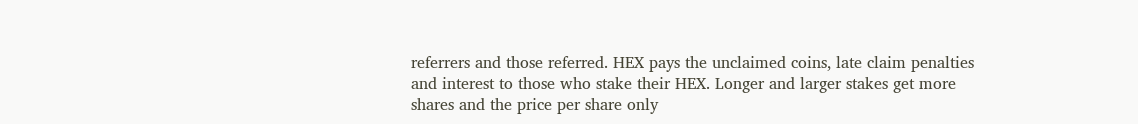referrers and those referred. HEX pays the unclaimed coins, late claim penalties and interest to those who stake their HEX. Longer and larger stakes get more shares and the price per share only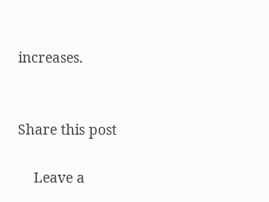increases.


Share this post

    Leave a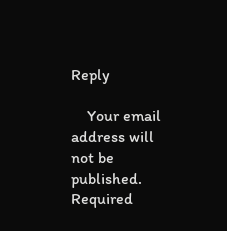Reply

    Your email address will not be published. Required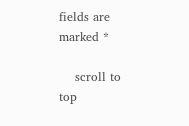fields are marked *

    scroll to top